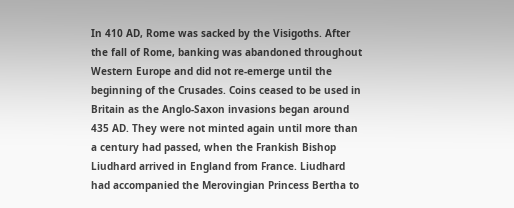In 410 AD, Rome was sacked by the Visigoths. After the fall of Rome, banking was abandoned throughout Western Europe and did not re-emerge until the beginning of the Crusades. Coins ceased to be used in Britain as the Anglo-Saxon invasions began around 435 AD. They were not minted again until more than a century had passed, when the Frankish Bishop Liudhard arrived in England from France. Liudhard had accompanied the Merovingian Princess Bertha to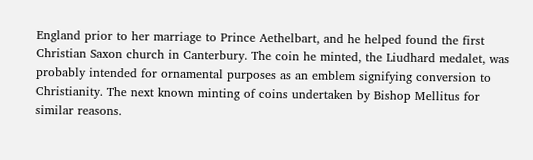England prior to her marriage to Prince Aethelbart, and he helped found the first Christian Saxon church in Canterbury. The coin he minted, the Liudhard medalet, was probably intended for ornamental purposes as an emblem signifying conversion to Christianity. The next known minting of coins undertaken by Bishop Mellitus for similar reasons.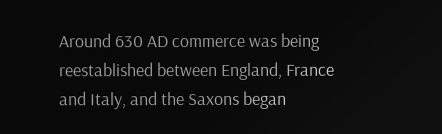Around 630 AD commerce was being reestablished between England, France and Italy, and the Saxons began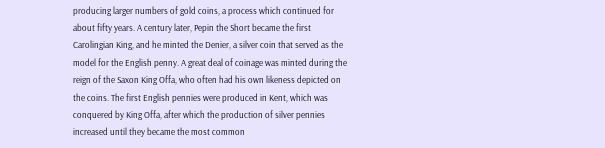producing larger numbers of gold coins, a process which continued for about fifty years. A century later, Pepin the Short became the first Carolingian King, and he minted the Denier, a silver coin that served as the model for the English penny. A great deal of coinage was minted during the reign of the Saxon King Offa, who often had his own likeness depicted on the coins. The first English pennies were produced in Kent, which was conquered by King Offa, after which the production of silver pennies increased until they became the most common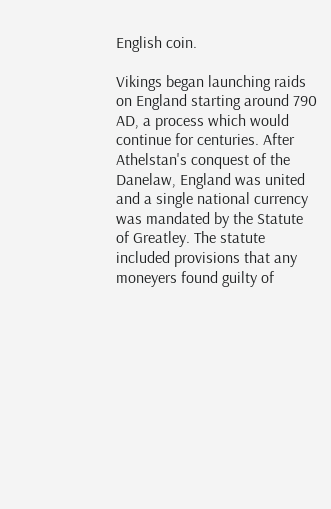English coin.

Vikings began launching raids on England starting around 790 AD, a process which would continue for centuries. After Athelstan's conquest of the Danelaw, England was united and a single national currency was mandated by the Statute of Greatley. The statute included provisions that any moneyers found guilty of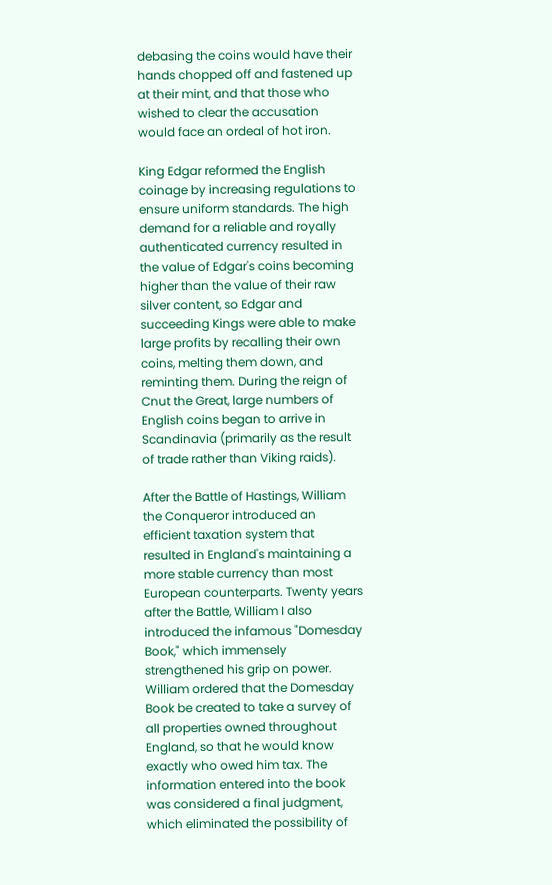debasing the coins would have their hands chopped off and fastened up at their mint, and that those who wished to clear the accusation would face an ordeal of hot iron.

King Edgar reformed the English coinage by increasing regulations to ensure uniform standards. The high demand for a reliable and royally authenticated currency resulted in the value of Edgar's coins becoming higher than the value of their raw silver content, so Edgar and succeeding Kings were able to make large profits by recalling their own coins, melting them down, and reminting them. During the reign of Cnut the Great, large numbers of English coins began to arrive in Scandinavia (primarily as the result of trade rather than Viking raids).

After the Battle of Hastings, William the Conqueror introduced an efficient taxation system that resulted in England's maintaining a more stable currency than most European counterparts. Twenty years after the Battle, William I also introduced the infamous "Domesday Book," which immensely strengthened his grip on power. William ordered that the Domesday Book be created to take a survey of all properties owned throughout England, so that he would know exactly who owed him tax. The information entered into the book was considered a final judgment, which eliminated the possibility of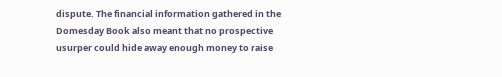dispute. The financial information gathered in the Domesday Book also meant that no prospective usurper could hide away enough money to raise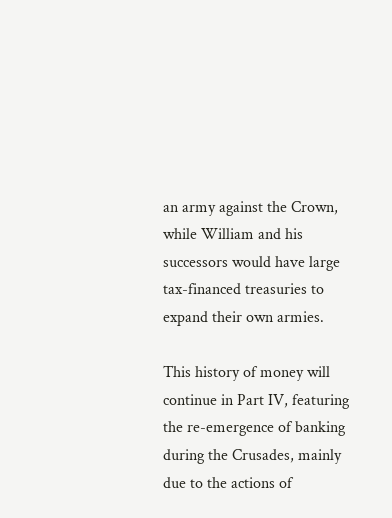an army against the Crown, while William and his successors would have large tax-financed treasuries to expand their own armies.

This history of money will continue in Part IV, featuring the re-emergence of banking during the Crusades, mainly due to the actions of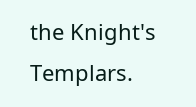the Knight's Templars.